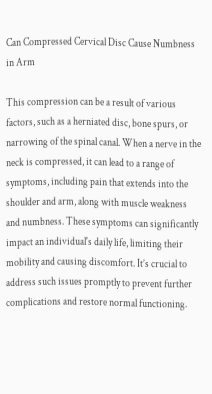Can Compressed Cervical Disc Cause Numbness in Arm

This compression can be a result of various factors, such as a herniated disc, bone spurs, or narrowing of the spinal canal. When a nerve in the neck is compressed, it can lead to a range of symptoms, including pain that extends into the shoulder and arm, along with muscle weakness and numbness. These symptoms can significantly impact an individual's daily life, limiting their mobility and causing discomfort. It’s crucial to address such issues promptly to prevent further complications and restore normal functioning.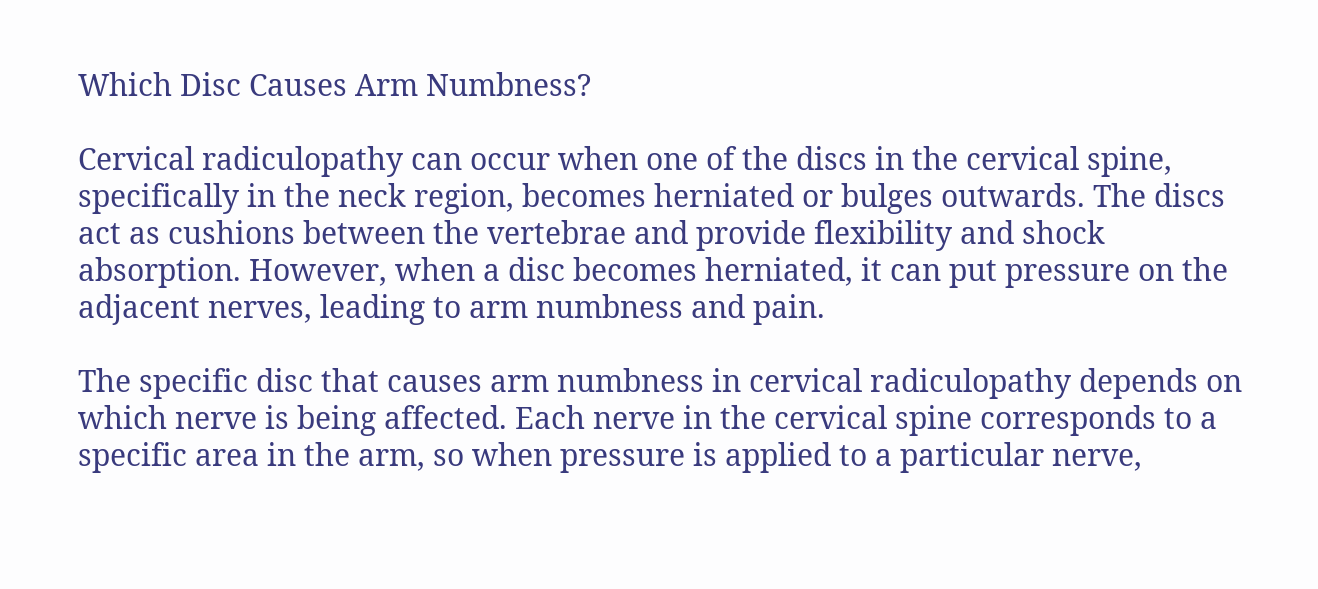Which Disc Causes Arm Numbness?

Cervical radiculopathy can occur when one of the discs in the cervical spine, specifically in the neck region, becomes herniated or bulges outwards. The discs act as cushions between the vertebrae and provide flexibility and shock absorption. However, when a disc becomes herniated, it can put pressure on the adjacent nerves, leading to arm numbness and pain.

The specific disc that causes arm numbness in cervical radiculopathy depends on which nerve is being affected. Each nerve in the cervical spine corresponds to a specific area in the arm, so when pressure is applied to a particular nerve,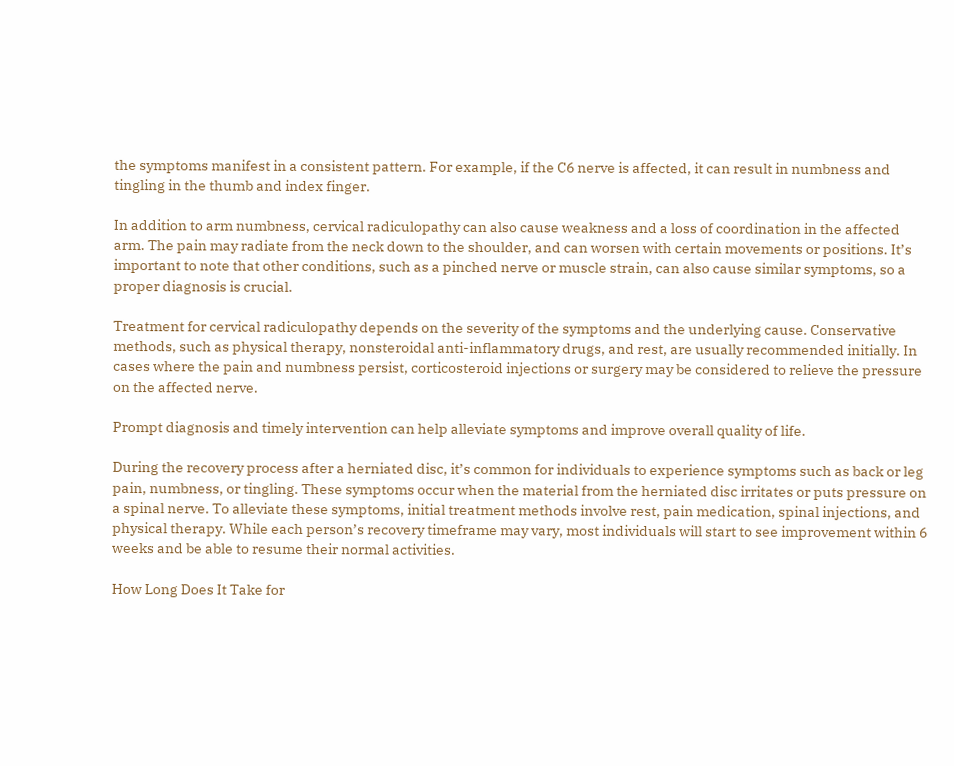the symptoms manifest in a consistent pattern. For example, if the C6 nerve is affected, it can result in numbness and tingling in the thumb and index finger.

In addition to arm numbness, cervical radiculopathy can also cause weakness and a loss of coordination in the affected arm. The pain may radiate from the neck down to the shoulder, and can worsen with certain movements or positions. It’s important to note that other conditions, such as a pinched nerve or muscle strain, can also cause similar symptoms, so a proper diagnosis is crucial.

Treatment for cervical radiculopathy depends on the severity of the symptoms and the underlying cause. Conservative methods, such as physical therapy, nonsteroidal anti-inflammatory drugs, and rest, are usually recommended initially. In cases where the pain and numbness persist, corticosteroid injections or surgery may be considered to relieve the pressure on the affected nerve.

Prompt diagnosis and timely intervention can help alleviate symptoms and improve overall quality of life.

During the recovery process after a herniated disc, it’s common for individuals to experience symptoms such as back or leg pain, numbness, or tingling. These symptoms occur when the material from the herniated disc irritates or puts pressure on a spinal nerve. To alleviate these symptoms, initial treatment methods involve rest, pain medication, spinal injections, and physical therapy. While each person’s recovery timeframe may vary, most individuals will start to see improvement within 6 weeks and be able to resume their normal activities.

How Long Does It Take for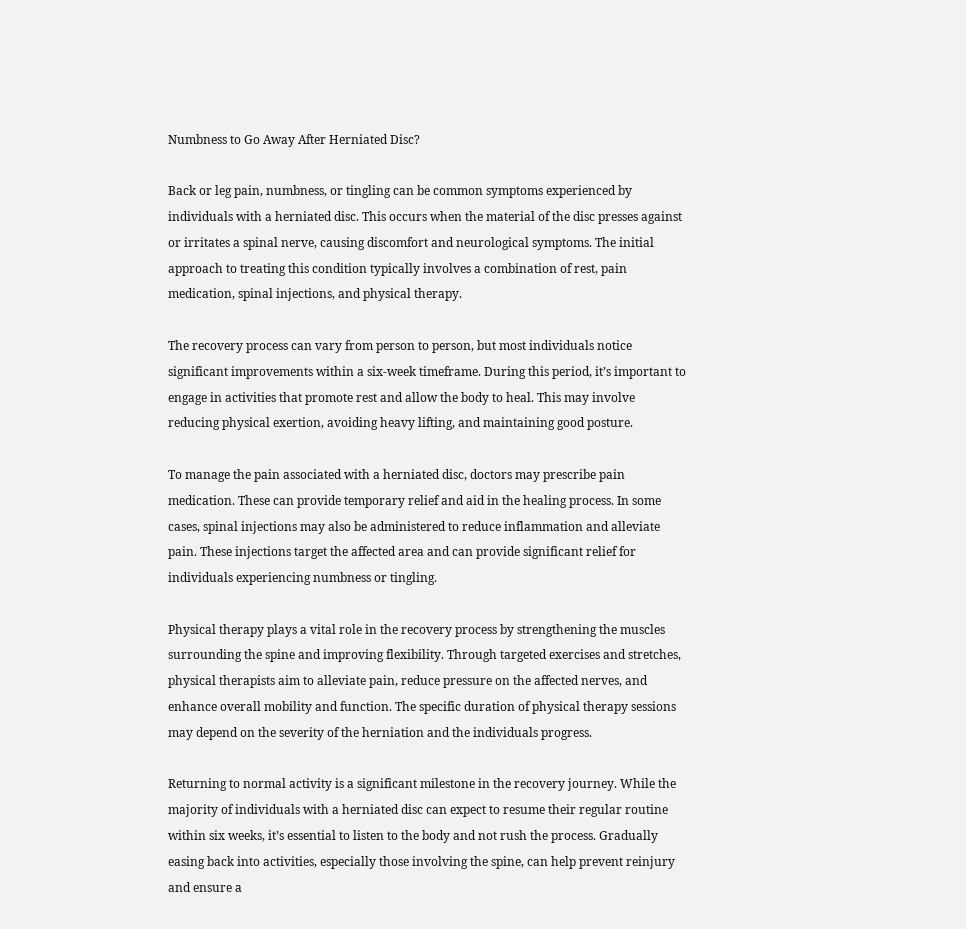Numbness to Go Away After Herniated Disc?

Back or leg pain, numbness, or tingling can be common symptoms experienced by individuals with a herniated disc. This occurs when the material of the disc presses against or irritates a spinal nerve, causing discomfort and neurological symptoms. The initial approach to treating this condition typically involves a combination of rest, pain medication, spinal injections, and physical therapy.

The recovery process can vary from person to person, but most individuals notice significant improvements within a six-week timeframe. During this period, it’s important to engage in activities that promote rest and allow the body to heal. This may involve reducing physical exertion, avoiding heavy lifting, and maintaining good posture.

To manage the pain associated with a herniated disc, doctors may prescribe pain medication. These can provide temporary relief and aid in the healing process. In some cases, spinal injections may also be administered to reduce inflammation and alleviate pain. These injections target the affected area and can provide significant relief for individuals experiencing numbness or tingling.

Physical therapy plays a vital role in the recovery process by strengthening the muscles surrounding the spine and improving flexibility. Through targeted exercises and stretches, physical therapists aim to alleviate pain, reduce pressure on the affected nerves, and enhance overall mobility and function. The specific duration of physical therapy sessions may depend on the severity of the herniation and the individuals progress.

Returning to normal activity is a significant milestone in the recovery journey. While the majority of individuals with a herniated disc can expect to resume their regular routine within six weeks, it’s essential to listen to the body and not rush the process. Gradually easing back into activities, especially those involving the spine, can help prevent reinjury and ensure a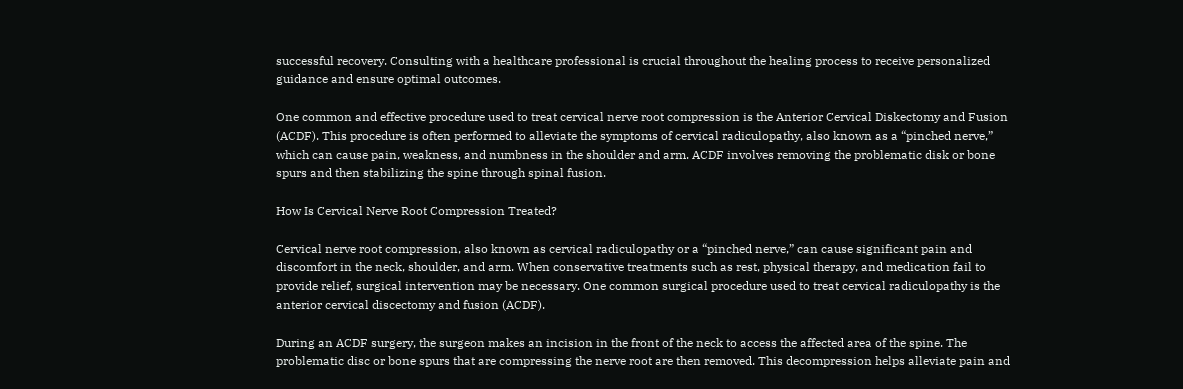successful recovery. Consulting with a healthcare professional is crucial throughout the healing process to receive personalized guidance and ensure optimal outcomes.

One common and effective procedure used to treat cervical nerve root compression is the Anterior Cervical Diskectomy and Fusion (ACDF). This procedure is often performed to alleviate the symptoms of cervical radiculopathy, also known as a “pinched nerve,” which can cause pain, weakness, and numbness in the shoulder and arm. ACDF involves removing the problematic disk or bone spurs and then stabilizing the spine through spinal fusion.

How Is Cervical Nerve Root Compression Treated?

Cervical nerve root compression, also known as cervical radiculopathy or a “pinched nerve,” can cause significant pain and discomfort in the neck, shoulder, and arm. When conservative treatments such as rest, physical therapy, and medication fail to provide relief, surgical intervention may be necessary. One common surgical procedure used to treat cervical radiculopathy is the anterior cervical discectomy and fusion (ACDF).

During an ACDF surgery, the surgeon makes an incision in the front of the neck to access the affected area of the spine. The problematic disc or bone spurs that are compressing the nerve root are then removed. This decompression helps alleviate pain and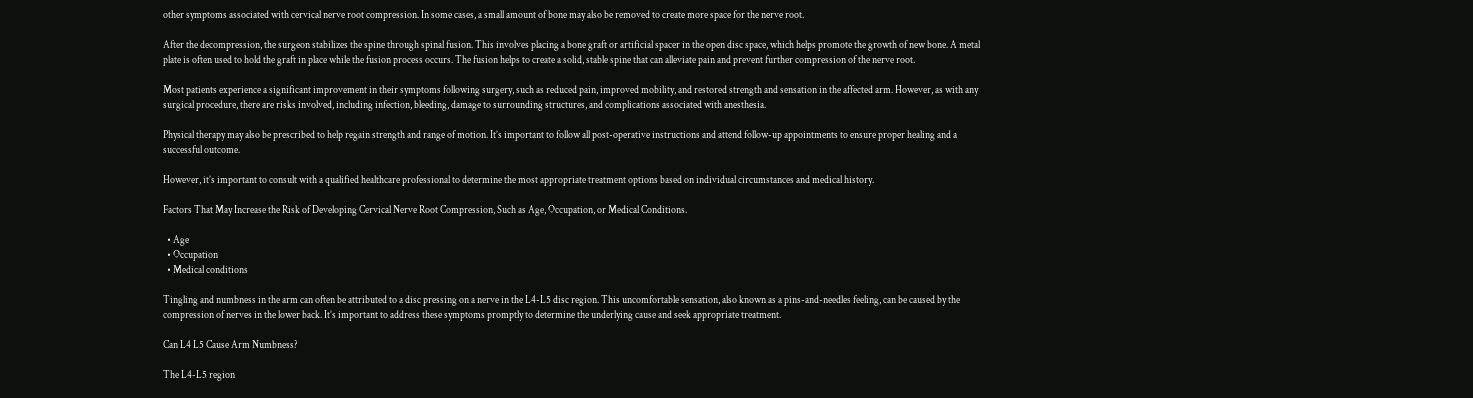other symptoms associated with cervical nerve root compression. In some cases, a small amount of bone may also be removed to create more space for the nerve root.

After the decompression, the surgeon stabilizes the spine through spinal fusion. This involves placing a bone graft or artificial spacer in the open disc space, which helps promote the growth of new bone. A metal plate is often used to hold the graft in place while the fusion process occurs. The fusion helps to create a solid, stable spine that can alleviate pain and prevent further compression of the nerve root.

Most patients experience a significant improvement in their symptoms following surgery, such as reduced pain, improved mobility, and restored strength and sensation in the affected arm. However, as with any surgical procedure, there are risks involved, including infection, bleeding, damage to surrounding structures, and complications associated with anesthesia.

Physical therapy may also be prescribed to help regain strength and range of motion. It’s important to follow all post-operative instructions and attend follow-up appointments to ensure proper healing and a successful outcome.

However, it’s important to consult with a qualified healthcare professional to determine the most appropriate treatment options based on individual circumstances and medical history.

Factors That May Increase the Risk of Developing Cervical Nerve Root Compression, Such as Age, Occupation, or Medical Conditions.

  • Age
  • Occupation
  • Medical conditions

Tingling and numbness in the arm can often be attributed to a disc pressing on a nerve in the L4-L5 disc region. This uncomfortable sensation, also known as a pins-and-needles feeling, can be caused by the compression of nerves in the lower back. It’s important to address these symptoms promptly to determine the underlying cause and seek appropriate treatment.

Can L4 L5 Cause Arm Numbness?

The L4-L5 region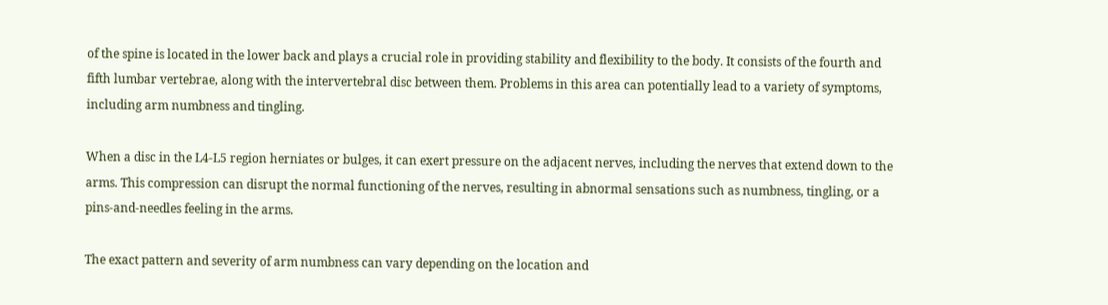of the spine is located in the lower back and plays a crucial role in providing stability and flexibility to the body. It consists of the fourth and fifth lumbar vertebrae, along with the intervertebral disc between them. Problems in this area can potentially lead to a variety of symptoms, including arm numbness and tingling.

When a disc in the L4-L5 region herniates or bulges, it can exert pressure on the adjacent nerves, including the nerves that extend down to the arms. This compression can disrupt the normal functioning of the nerves, resulting in abnormal sensations such as numbness, tingling, or a pins-and-needles feeling in the arms.

The exact pattern and severity of arm numbness can vary depending on the location and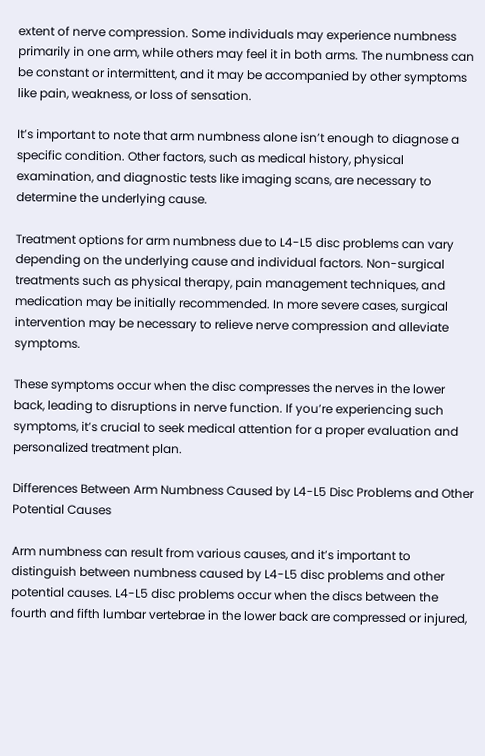extent of nerve compression. Some individuals may experience numbness primarily in one arm, while others may feel it in both arms. The numbness can be constant or intermittent, and it may be accompanied by other symptoms like pain, weakness, or loss of sensation.

It’s important to note that arm numbness alone isn’t enough to diagnose a specific condition. Other factors, such as medical history, physical examination, and diagnostic tests like imaging scans, are necessary to determine the underlying cause.

Treatment options for arm numbness due to L4-L5 disc problems can vary depending on the underlying cause and individual factors. Non-surgical treatments such as physical therapy, pain management techniques, and medication may be initially recommended. In more severe cases, surgical intervention may be necessary to relieve nerve compression and alleviate symptoms.

These symptoms occur when the disc compresses the nerves in the lower back, leading to disruptions in nerve function. If you’re experiencing such symptoms, it’s crucial to seek medical attention for a proper evaluation and personalized treatment plan.

Differences Between Arm Numbness Caused by L4-L5 Disc Problems and Other Potential Causes

Arm numbness can result from various causes, and it’s important to distinguish between numbness caused by L4-L5 disc problems and other potential causes. L4-L5 disc problems occur when the discs between the fourth and fifth lumbar vertebrae in the lower back are compressed or injured,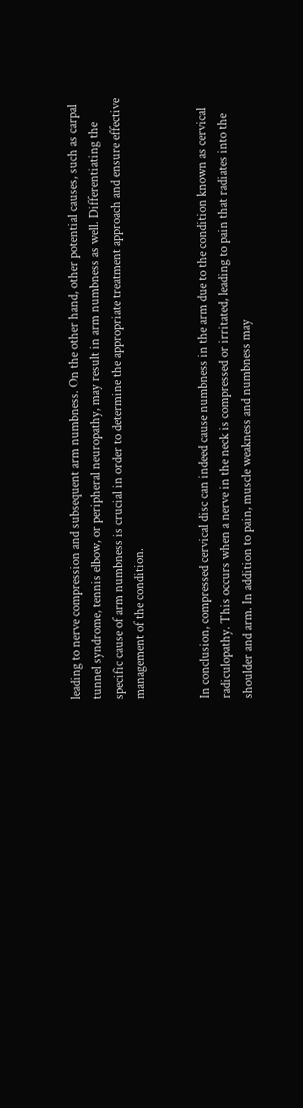leading to nerve compression and subsequent arm numbness. On the other hand, other potential causes, such as carpal tunnel syndrome, tennis elbow, or peripheral neuropathy, may result in arm numbness as well. Differentiating the specific cause of arm numbness is crucial in order to determine the appropriate treatment approach and ensure effective management of the condition.


In conclusion, compressed cervical disc can indeed cause numbness in the arm due to the condition known as cervical radiculopathy. This occurs when a nerve in the neck is compressed or irritated, leading to pain that radiates into the shoulder and arm. In addition to pain, muscle weakness and numbness may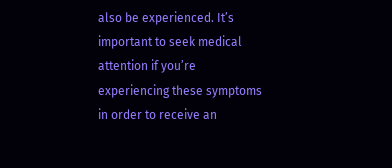also be experienced. It’s important to seek medical attention if you’re experiencing these symptoms in order to receive an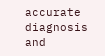accurate diagnosis and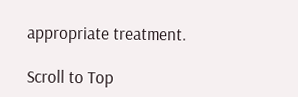appropriate treatment.

Scroll to Top